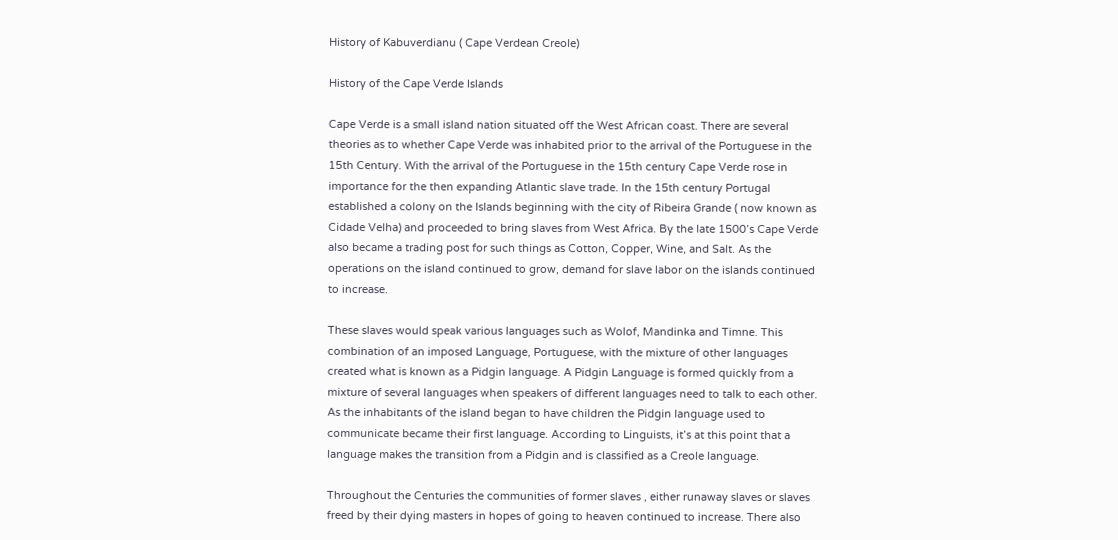History of Kabuverdianu ( Cape Verdean Creole)

History of the Cape Verde Islands

Cape Verde is a small island nation situated off the West African coast. There are several theories as to whether Cape Verde was inhabited prior to the arrival of the Portuguese in the 15th Century. With the arrival of the Portuguese in the 15th century Cape Verde rose in importance for the then expanding Atlantic slave trade. In the 15th century Portugal established a colony on the Islands beginning with the city of Ribeira Grande ( now known as Cidade Velha) and proceeded to bring slaves from West Africa. By the late 1500’s Cape Verde also became a trading post for such things as Cotton, Copper, Wine, and Salt. As the operations on the island continued to grow, demand for slave labor on the islands continued to increase.

These slaves would speak various languages such as Wolof, Mandinka and Timne. This combination of an imposed Language, Portuguese, with the mixture of other languages created what is known as a Pidgin language. A Pidgin Language is formed quickly from a mixture of several languages when speakers of different languages need to talk to each other. As the inhabitants of the island began to have children the Pidgin language used to communicate became their first language. According to Linguists, it’s at this point that a language makes the transition from a Pidgin and is classified as a Creole language.

Throughout the Centuries the communities of former slaves , either runaway slaves or slaves freed by their dying masters in hopes of going to heaven continued to increase. There also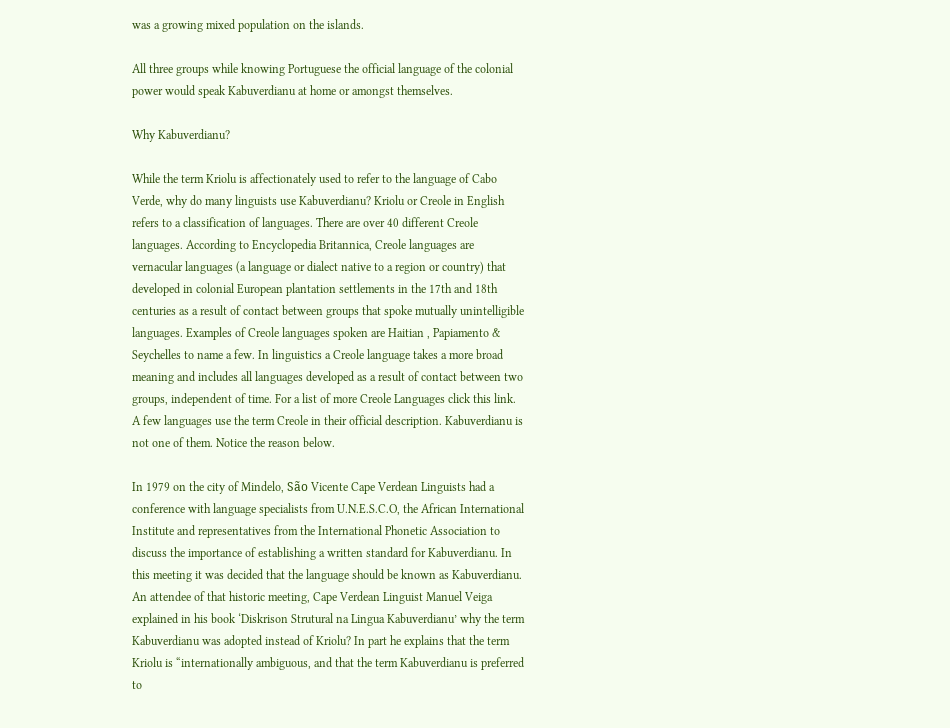was a growing mixed population on the islands.

All three groups while knowing Portuguese the official language of the colonial power would speak Kabuverdianu at home or amongst themselves.

Why Kabuverdianu?

While the term Kriolu is affectionately used to refer to the language of Cabo Verde, why do many linguists use Kabuverdianu? Kriolu or Creole in English refers to a classification of languages. There are over 40 different Creole languages. According to Encyclopedia Britannica, Creole languages are vernacular languages (a language or dialect native to a region or country) that developed in colonial European plantation settlements in the 17th and 18th centuries as a result of contact between groups that spoke mutually unintelligible languages. Examples of Creole languages spoken are Haitian , Papiamento & Seychelles to name a few. In linguistics a Creole language takes a more broad meaning and includes all languages developed as a result of contact between two groups, independent of time. For a list of more Creole Languages click this link. A few languages use the term Creole in their official description. Kabuverdianu is not one of them. Notice the reason below.

In 1979 on the city of Mindelo, São Vicente Cape Verdean Linguists had a conference with language specialists from U.N.E.S.C.O, the African International Institute and representatives from the International Phonetic Association to discuss the importance of establishing a written standard for Kabuverdianu. In this meeting it was decided that the language should be known as Kabuverdianu. An attendee of that historic meeting, Cape Verdean Linguist Manuel Veiga explained in his book ‘Diskrison Strutural na Lingua Kabuverdianu’ why the term Kabuverdianu was adopted instead of Kriolu? In part he explains that the term Kriolu is “internationally ambiguous, and that the term Kabuverdianu is preferred to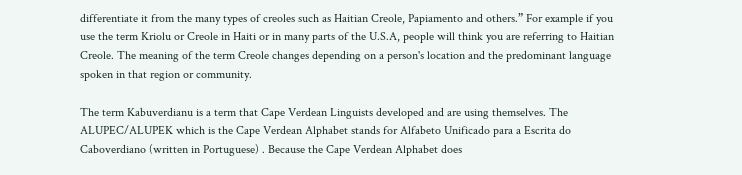differentiate it from the many types of creoles such as Haitian Creole, Papiamento and others.” For example if you use the term Kriolu or Creole in Haiti or in many parts of the U.S.A, people will think you are referring to Haitian Creole. The meaning of the term Creole changes depending on a person's location and the predominant language spoken in that region or community.

The term Kabuverdianu is a term that Cape Verdean Linguists developed and are using themselves. The ALUPEC/ALUPEK which is the Cape Verdean Alphabet stands for Alfabeto Unificado para a Escrita do Caboverdiano (written in Portuguese) . Because the Cape Verdean Alphabet does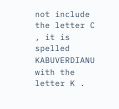not include the letter C , it is spelled KABUVERDIANU with the letter K .